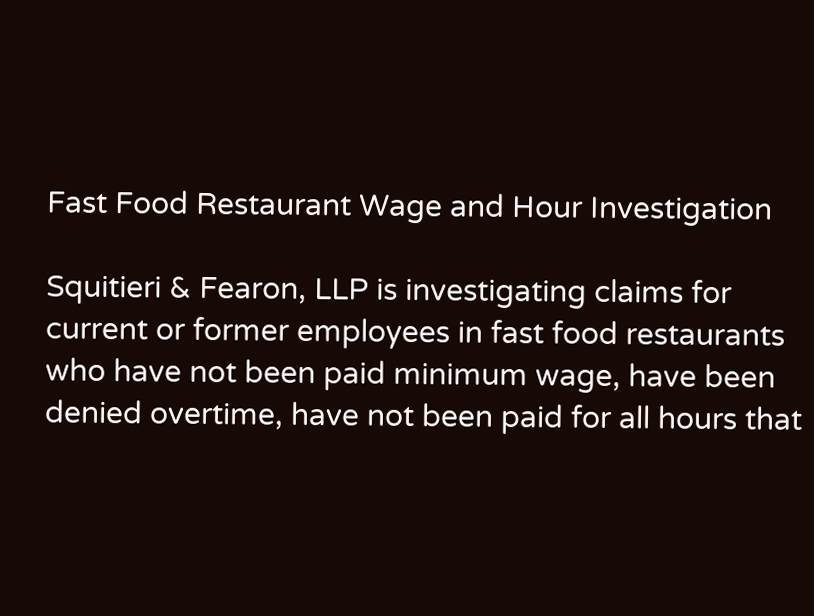Fast Food Restaurant Wage and Hour Investigation

Squitieri & Fearon, LLP is investigating claims for current or former employees in fast food restaurants who have not been paid minimum wage, have been denied overtime, have not been paid for all hours that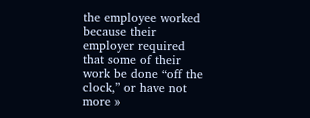the employee worked because their employer required that some of their work be done “off the clock,” or have not more »